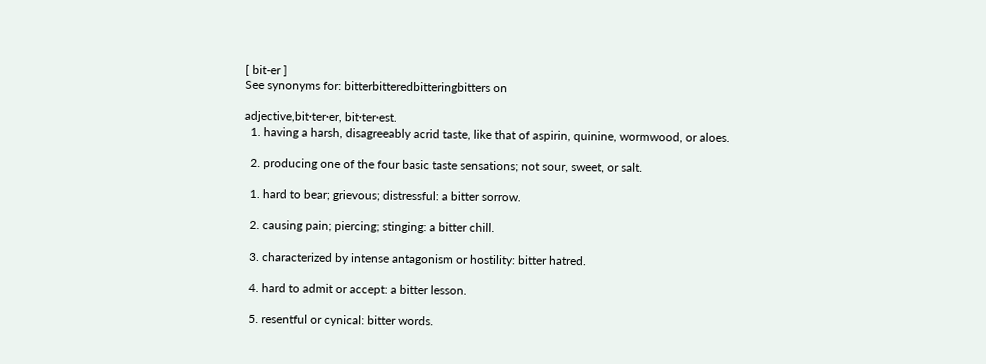[ bit-er ]
See synonyms for: bitterbitteredbitteringbitters on

adjective,bit·ter·er, bit·ter·est.
  1. having a harsh, disagreeably acrid taste, like that of aspirin, quinine, wormwood, or aloes.

  2. producing one of the four basic taste sensations; not sour, sweet, or salt.

  1. hard to bear; grievous; distressful: a bitter sorrow.

  2. causing pain; piercing; stinging: a bitter chill.

  3. characterized by intense antagonism or hostility: bitter hatred.

  4. hard to admit or accept: a bitter lesson.

  5. resentful or cynical: bitter words.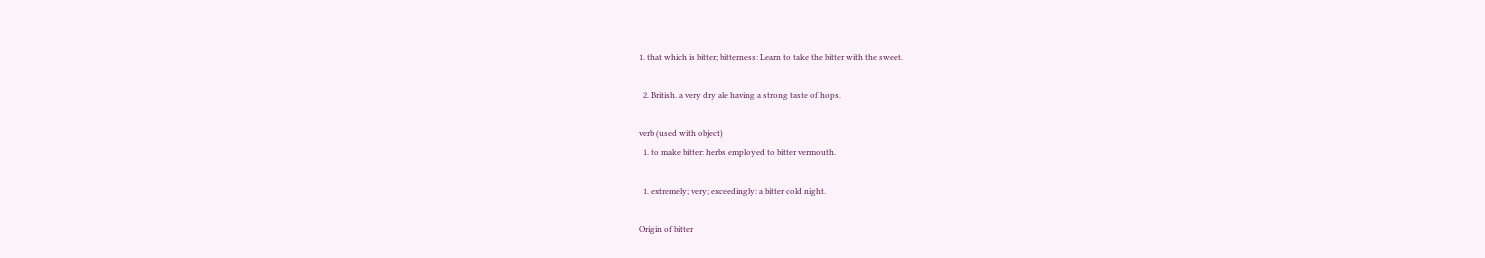1. that which is bitter; bitterness: Learn to take the bitter with the sweet.

  2. British. a very dry ale having a strong taste of hops.

verb (used with object)
  1. to make bitter: herbs employed to bitter vermouth.

  1. extremely; very; exceedingly: a bitter cold night.

Origin of bitter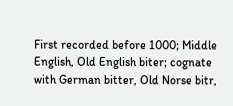First recorded before 1000; Middle English, Old English biter; cognate with German bitter, Old Norse bitr,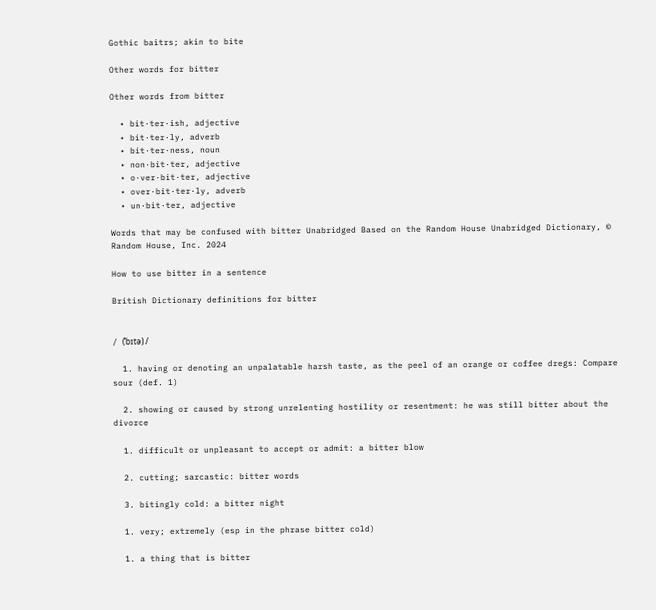Gothic baitrs; akin to bite

Other words for bitter

Other words from bitter

  • bit·ter·ish, adjective
  • bit·ter·ly, adverb
  • bit·ter·ness, noun
  • non·bit·ter, adjective
  • o·ver·bit·ter, adjective
  • over·bit·ter·ly, adverb
  • un·bit·ter, adjective

Words that may be confused with bitter Unabridged Based on the Random House Unabridged Dictionary, © Random House, Inc. 2024

How to use bitter in a sentence

British Dictionary definitions for bitter


/ (ˈbɪtə) /

  1. having or denoting an unpalatable harsh taste, as the peel of an orange or coffee dregs: Compare sour (def. 1)

  2. showing or caused by strong unrelenting hostility or resentment: he was still bitter about the divorce

  1. difficult or unpleasant to accept or admit: a bitter blow

  2. cutting; sarcastic: bitter words

  3. bitingly cold: a bitter night

  1. very; extremely (esp in the phrase bitter cold)

  1. a thing that is bitter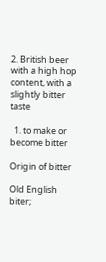2. British beer with a high hop content, with a slightly bitter taste

  1. to make or become bitter

Origin of bitter

Old English biter;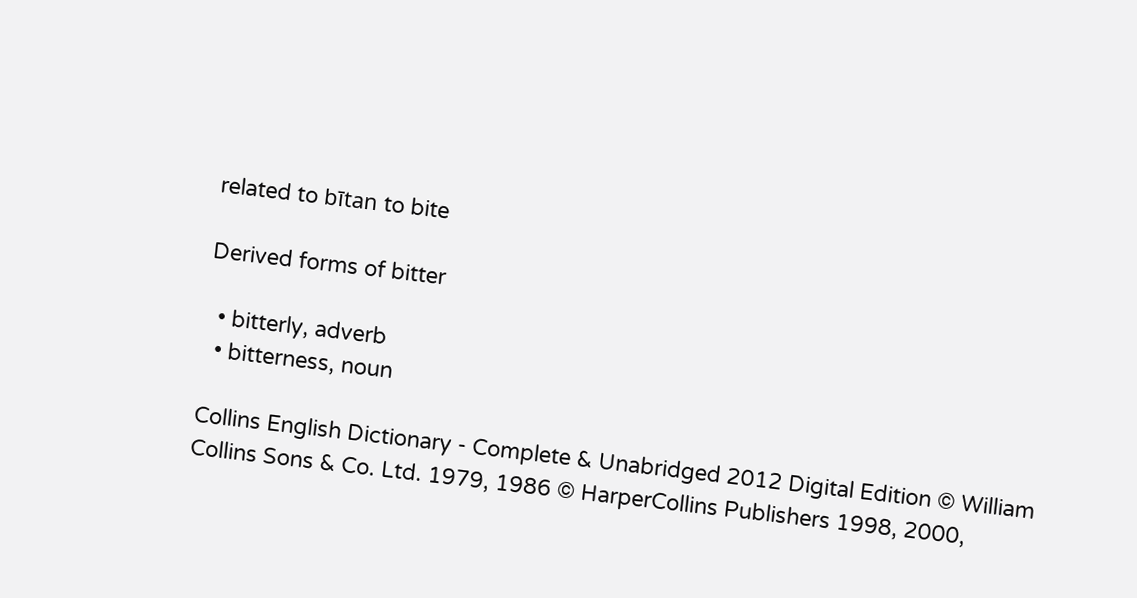related to bītan to bite

Derived forms of bitter

  • bitterly, adverb
  • bitterness, noun

Collins English Dictionary - Complete & Unabridged 2012 Digital Edition © William Collins Sons & Co. Ltd. 1979, 1986 © HarperCollins Publishers 1998, 2000,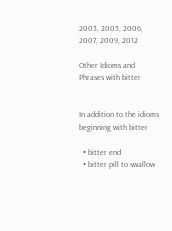2003, 2005, 2006, 2007, 2009, 2012

Other Idioms and Phrases with bitter


In addition to the idioms beginning with bitter

  • bitter end
  • bitter pill to swallow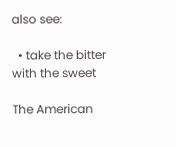also see:

  • take the bitter with the sweet

The American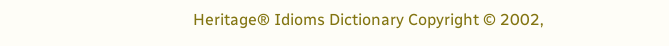Heritage® Idioms Dictionary Copyright © 2002,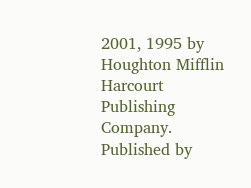2001, 1995 by Houghton Mifflin Harcourt Publishing Company. Published by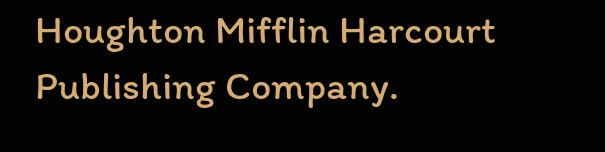Houghton Mifflin Harcourt Publishing Company.